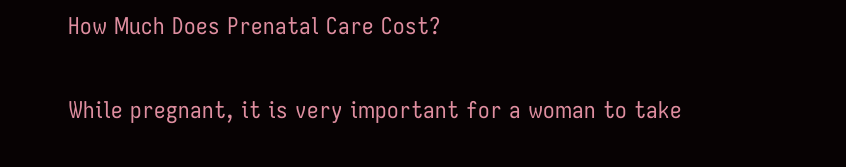How Much Does Prenatal Care Cost?

While pregnant, it is very important for a woman to take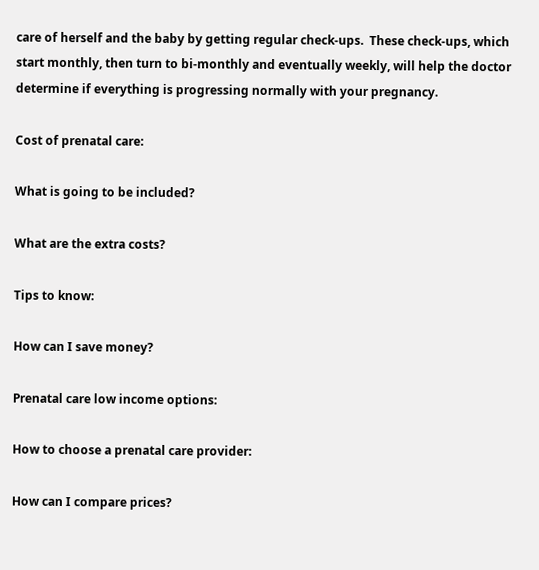care of herself and the baby by getting regular check-ups.  These check-ups, which start monthly, then turn to bi-monthly and eventually weekly, will help the doctor determine if everything is progressing normally with your pregnancy.

Cost of prenatal care:

What is going to be included?

What are the extra costs?

Tips to know:

How can I save money?

Prenatal care low income options:

How to choose a prenatal care provider:

How can I compare prices?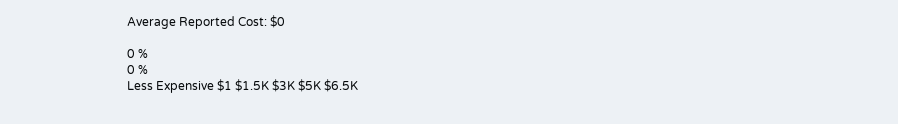Average Reported Cost: $0

0 %
0 %
Less Expensive $1 $1.5K $3K $5K $6.5K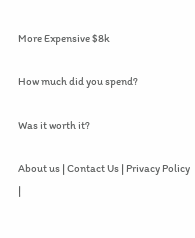More Expensive $8k

How much did you spend?

Was it worth it?

About us | Contact Us | Privacy Policy |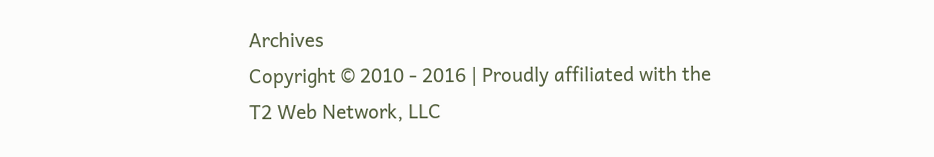Archives
Copyright © 2010 - 2016 | Proudly affiliated with the T2 Web Network, LLC